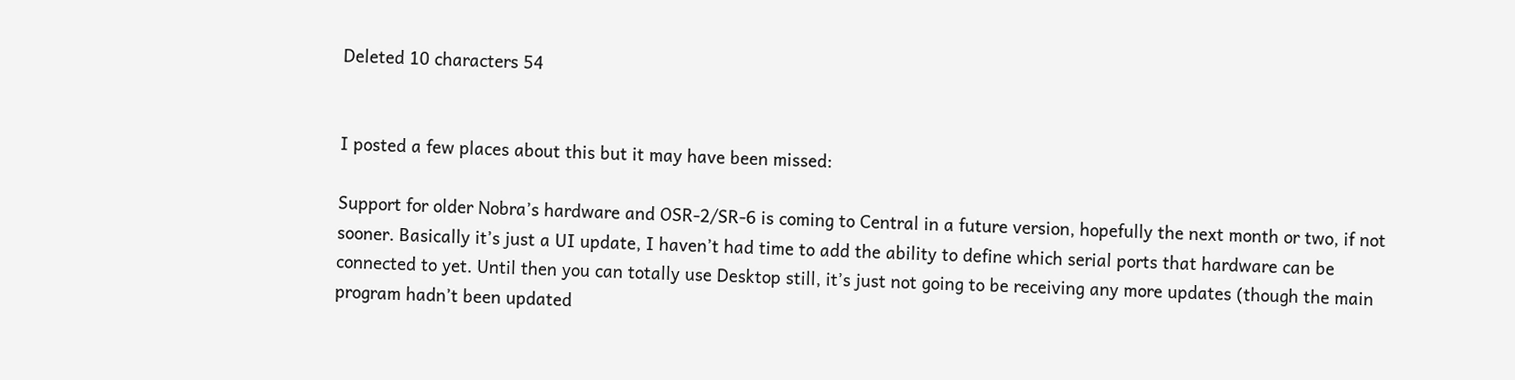Deleted 10 characters 54


I posted a few places about this but it may have been missed:

Support for older Nobra’s hardware and OSR-2/SR-6 is coming to Central in a future version, hopefully the next month or two, if not sooner. Basically it’s just a UI update, I haven’t had time to add the ability to define which serial ports that hardware can be connected to yet. Until then you can totally use Desktop still, it’s just not going to be receiving any more updates (though the main program hadn’t been updated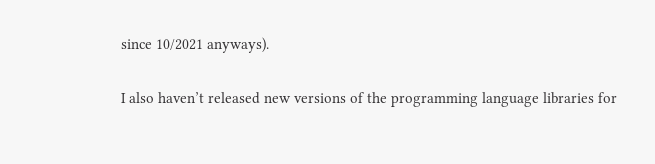since 10/2021 anyways).

I also haven’t released new versions of the programming language libraries for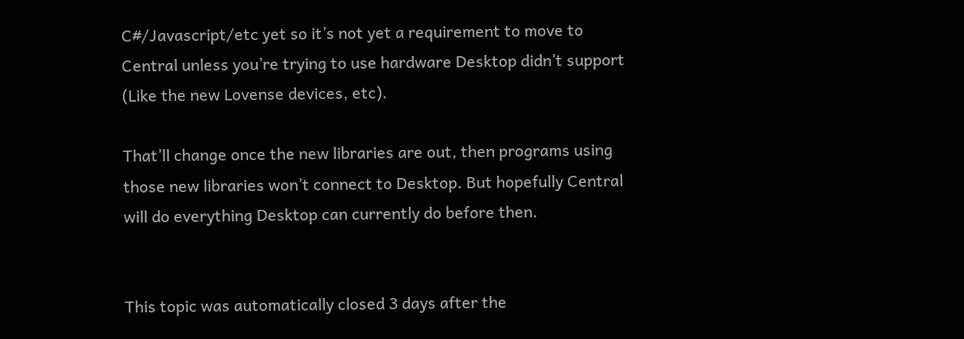C#/Javascript/etc yet so it’s not yet a requirement to move to Central unless you’re trying to use hardware Desktop didn’t support (Like the new Lovense devices, etc).

That’ll change once the new libraries are out, then programs using those new libraries won’t connect to Desktop. But hopefully Central will do everything Desktop can currently do before then.


This topic was automatically closed 3 days after the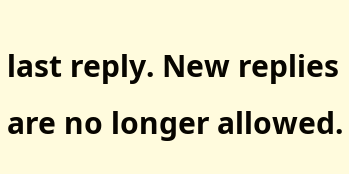last reply. New replies are no longer allowed.